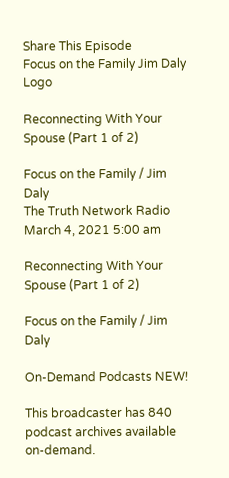Share This Episode
Focus on the Family Jim Daly Logo

Reconnecting With Your Spouse (Part 1 of 2)

Focus on the Family / Jim Daly
The Truth Network Radio
March 4, 2021 5:00 am

Reconnecting With Your Spouse (Part 1 of 2)

Focus on the Family / Jim Daly

On-Demand Podcasts NEW!

This broadcaster has 840 podcast archives available on-demand.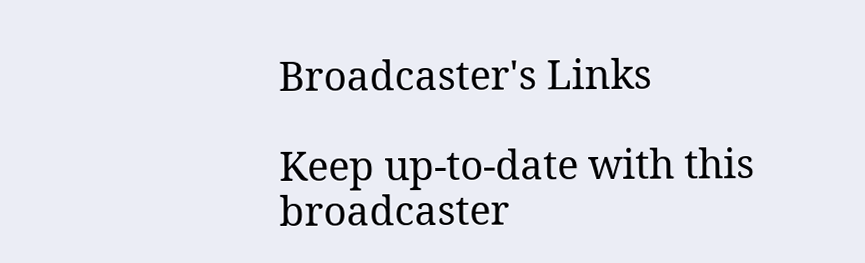Broadcaster's Links

Keep up-to-date with this broadcaster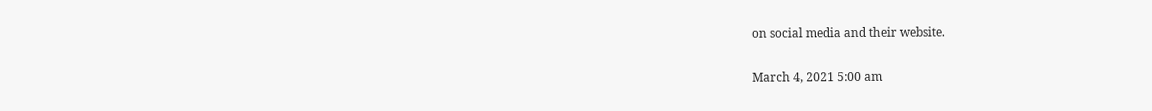on social media and their website.

March 4, 2021 5:00 am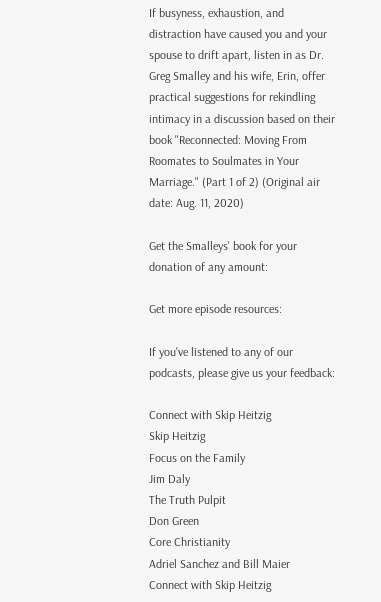If busyness, exhaustion, and distraction have caused you and your spouse to drift apart, listen in as Dr. Greg Smalley and his wife, Erin, offer practical suggestions for rekindling intimacy in a discussion based on their book "Reconnected: Moving From Roomates to Soulmates in Your Marriage." (Part 1 of 2) (Original air date: Aug. 11, 2020)

Get the Smalleys' book for your donation of any amount:

Get more episode resources:

If you've listened to any of our podcasts, please give us your feedback:

Connect with Skip Heitzig
Skip Heitzig
Focus on the Family
Jim Daly
The Truth Pulpit
Don Green
Core Christianity
Adriel Sanchez and Bill Maier
Connect with Skip Heitzig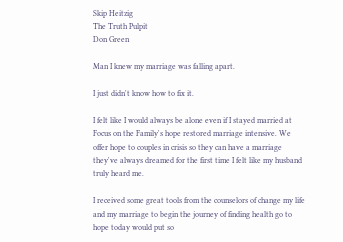Skip Heitzig
The Truth Pulpit
Don Green

Man I knew my marriage was falling apart.

I just didn't know how to fix it.

I felt like I would always be alone even if I stayed married at Focus on the Family's hope restored marriage intensive. We offer hope to couples in crisis so they can have a marriage they've always dreamed for the first time I felt like my husband truly heard me.

I received some great tools from the counselors of change my life and my marriage to begin the journey of finding health go to hope today would put so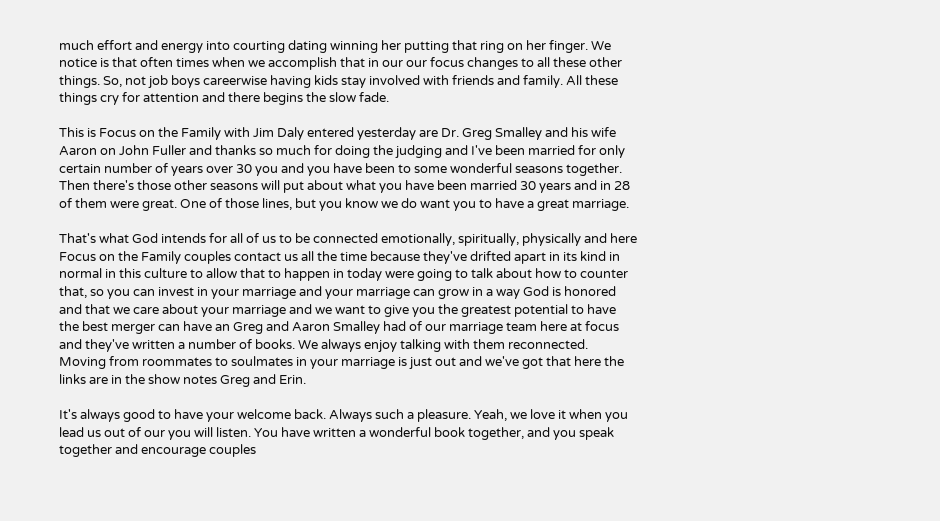much effort and energy into courting dating winning her putting that ring on her finger. We notice is that often times when we accomplish that in our our focus changes to all these other things. So, not job boys careerwise having kids stay involved with friends and family. All these things cry for attention and there begins the slow fade.

This is Focus on the Family with Jim Daly entered yesterday are Dr. Greg Smalley and his wife Aaron on John Fuller and thanks so much for doing the judging and I've been married for only certain number of years over 30 you and you have been to some wonderful seasons together. Then there's those other seasons will put about what you have been married 30 years and in 28 of them were great. One of those lines, but you know we do want you to have a great marriage.

That's what God intends for all of us to be connected emotionally, spiritually, physically and here Focus on the Family couples contact us all the time because they've drifted apart in its kind in normal in this culture to allow that to happen in today were going to talk about how to counter that, so you can invest in your marriage and your marriage can grow in a way God is honored and that we care about your marriage and we want to give you the greatest potential to have the best merger can have an Greg and Aaron Smalley had of our marriage team here at focus and they've written a number of books. We always enjoy talking with them reconnected. Moving from roommates to soulmates in your marriage is just out and we've got that here the links are in the show notes Greg and Erin.

It's always good to have your welcome back. Always such a pleasure. Yeah, we love it when you lead us out of our you will listen. You have written a wonderful book together, and you speak together and encourage couples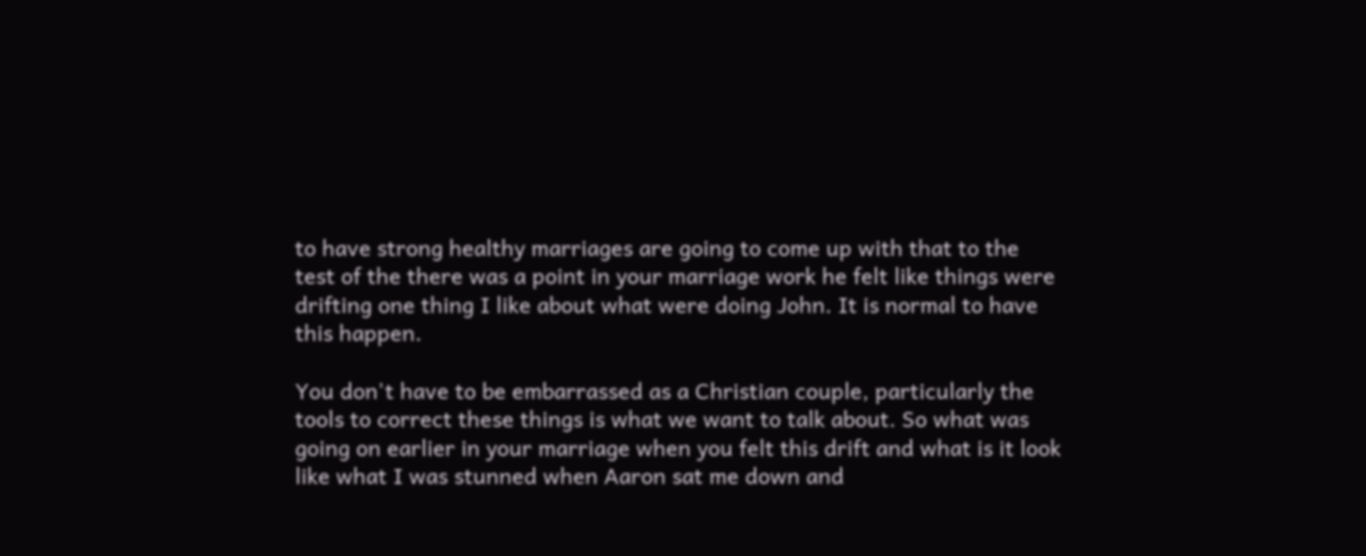to have strong healthy marriages are going to come up with that to the test of the there was a point in your marriage work he felt like things were drifting one thing I like about what were doing John. It is normal to have this happen.

You don't have to be embarrassed as a Christian couple, particularly the tools to correct these things is what we want to talk about. So what was going on earlier in your marriage when you felt this drift and what is it look like what I was stunned when Aaron sat me down and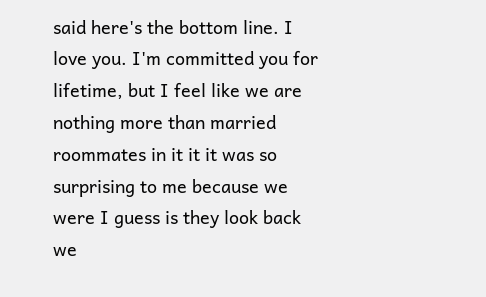said here's the bottom line. I love you. I'm committed you for lifetime, but I feel like we are nothing more than married roommates in it it it was so surprising to me because we were I guess is they look back we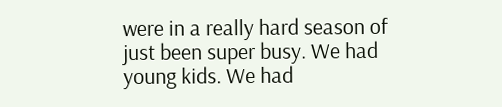were in a really hard season of just been super busy. We had young kids. We had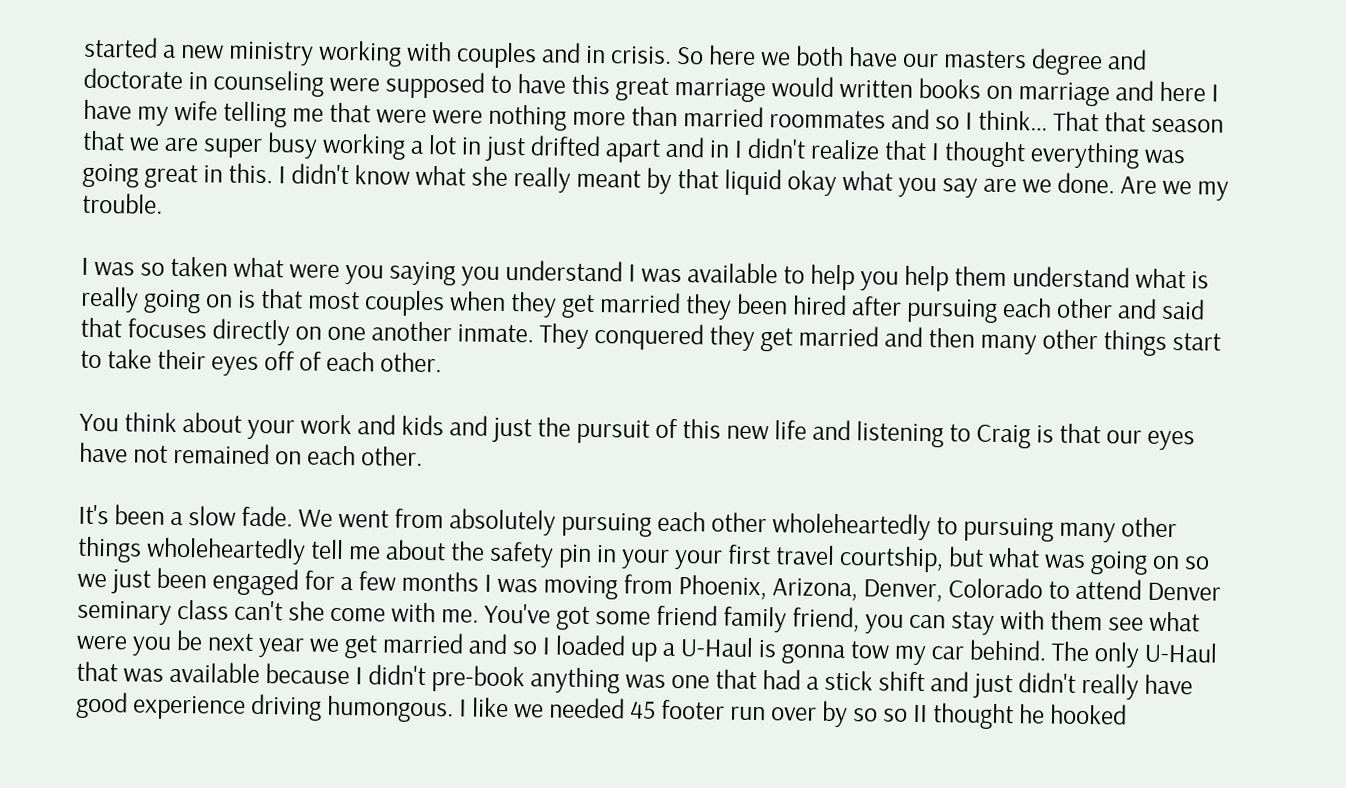started a new ministry working with couples and in crisis. So here we both have our masters degree and doctorate in counseling were supposed to have this great marriage would written books on marriage and here I have my wife telling me that were were nothing more than married roommates and so I think… That that season that we are super busy working a lot in just drifted apart and in I didn't realize that I thought everything was going great in this. I didn't know what she really meant by that liquid okay what you say are we done. Are we my trouble.

I was so taken what were you saying you understand I was available to help you help them understand what is really going on is that most couples when they get married they been hired after pursuing each other and said that focuses directly on one another inmate. They conquered they get married and then many other things start to take their eyes off of each other.

You think about your work and kids and just the pursuit of this new life and listening to Craig is that our eyes have not remained on each other.

It's been a slow fade. We went from absolutely pursuing each other wholeheartedly to pursuing many other things wholeheartedly tell me about the safety pin in your your first travel courtship, but what was going on so we just been engaged for a few months I was moving from Phoenix, Arizona, Denver, Colorado to attend Denver seminary class can't she come with me. You've got some friend family friend, you can stay with them see what were you be next year we get married and so I loaded up a U-Haul is gonna tow my car behind. The only U-Haul that was available because I didn't pre-book anything was one that had a stick shift and just didn't really have good experience driving humongous. I like we needed 45 footer run over by so so II thought he hooked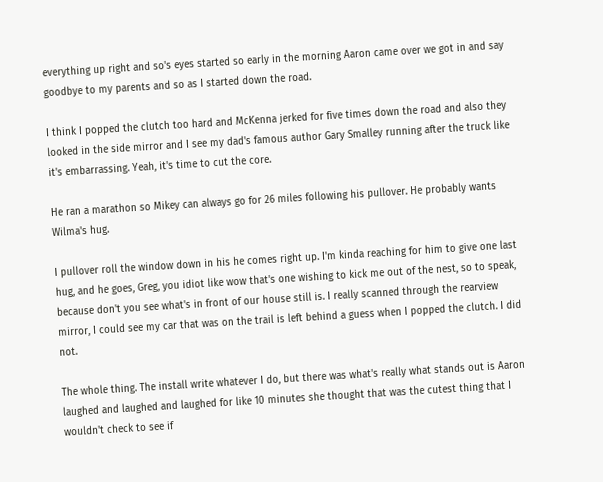everything up right and so's eyes started so early in the morning Aaron came over we got in and say goodbye to my parents and so as I started down the road.

I think I popped the clutch too hard and McKenna jerked for five times down the road and also they looked in the side mirror and I see my dad's famous author Gary Smalley running after the truck like it's embarrassing. Yeah, it's time to cut the core.

He ran a marathon so Mikey can always go for 26 miles following his pullover. He probably wants Wilma's hug.

I pullover roll the window down in his he comes right up. I'm kinda reaching for him to give one last hug, and he goes, Greg, you idiot like wow that's one wishing to kick me out of the nest, so to speak, because don't you see what's in front of our house still is. I really scanned through the rearview mirror, I could see my car that was on the trail is left behind a guess when I popped the clutch. I did not.

The whole thing. The install write whatever I do, but there was what's really what stands out is Aaron laughed and laughed and laughed for like 10 minutes she thought that was the cutest thing that I wouldn't check to see if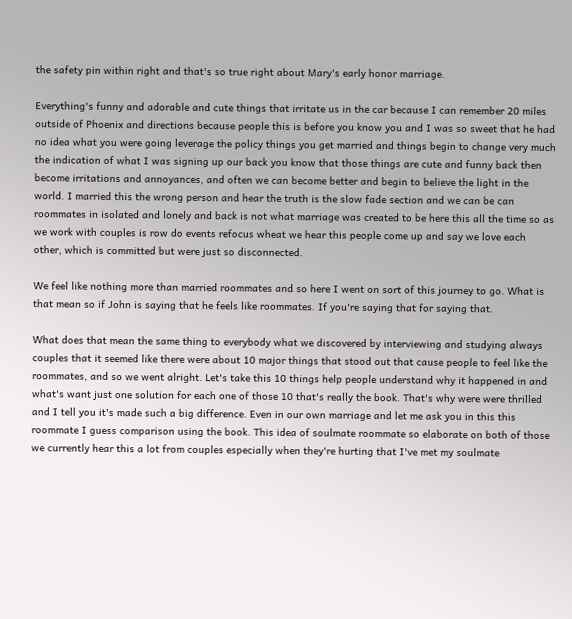the safety pin within right and that's so true right about Mary's early honor marriage.

Everything's funny and adorable and cute things that irritate us in the car because I can remember 20 miles outside of Phoenix and directions because people this is before you know you and I was so sweet that he had no idea what you were going leverage the policy things you get married and things begin to change very much the indication of what I was signing up our back you know that those things are cute and funny back then become irritations and annoyances, and often we can become better and begin to believe the light in the world. I married this the wrong person and hear the truth is the slow fade section and we can be can roommates in isolated and lonely and back is not what marriage was created to be here this all the time so as we work with couples is row do events refocus wheat we hear this people come up and say we love each other, which is committed but were just so disconnected.

We feel like nothing more than married roommates and so here I went on sort of this journey to go. What is that mean so if John is saying that he feels like roommates. If you're saying that for saying that.

What does that mean the same thing to everybody what we discovered by interviewing and studying always couples that it seemed like there were about 10 major things that stood out that cause people to feel like the roommates, and so we went alright. Let's take this 10 things help people understand why it happened in and what's want just one solution for each one of those 10 that's really the book. That's why were were thrilled and I tell you it's made such a big difference. Even in our own marriage and let me ask you in this this roommate I guess comparison using the book. This idea of soulmate roommate so elaborate on both of those we currently hear this a lot from couples especially when they're hurting that I've met my soulmate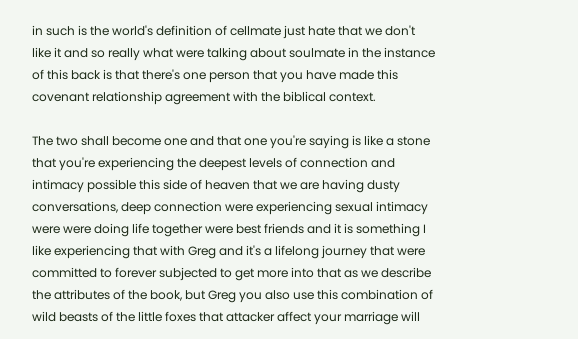in such is the world's definition of cellmate just hate that we don't like it and so really what were talking about soulmate in the instance of this back is that there's one person that you have made this covenant relationship agreement with the biblical context.

The two shall become one and that one you're saying is like a stone that you're experiencing the deepest levels of connection and intimacy possible this side of heaven that we are having dusty conversations, deep connection were experiencing sexual intimacy were were doing life together were best friends and it is something I like experiencing that with Greg and it's a lifelong journey that were committed to forever subjected to get more into that as we describe the attributes of the book, but Greg you also use this combination of wild beasts of the little foxes that attacker affect your marriage will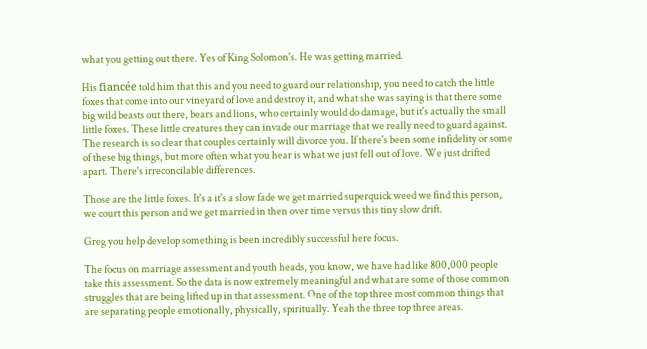what you getting out there. Yes of King Solomon's. He was getting married.

His fiancée told him that this and you need to guard our relationship, you need to catch the little foxes that come into our vineyard of love and destroy it, and what she was saying is that there some big wild beasts out there, bears and lions, who certainly would do damage, but it's actually the small little foxes. These little creatures they can invade our marriage that we really need to guard against. The research is so clear that couples certainly will divorce you. If there's been some infidelity or some of these big things, but more often what you hear is what we just fell out of love. We just drifted apart. There's irreconcilable differences.

Those are the little foxes. It's a it's a slow fade we get married superquick weed we find this person, we court this person and we get married in then over time versus this tiny slow drift.

Greg you help develop something is been incredibly successful here focus.

The focus on marriage assessment and youth heads, you know, we have had like 800,000 people take this assessment. So the data is now extremely meaningful and what are some of those common struggles that are being lifted up in that assessment. One of the top three most common things that are separating people emotionally, physically, spiritually. Yeah the three top three areas.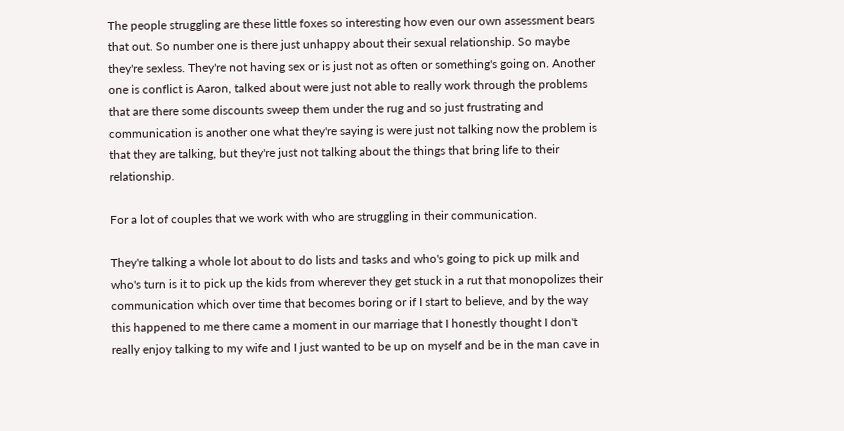The people struggling are these little foxes so interesting how even our own assessment bears that out. So number one is there just unhappy about their sexual relationship. So maybe they're sexless. They're not having sex or is just not as often or something's going on. Another one is conflict is Aaron, talked about were just not able to really work through the problems that are there some discounts sweep them under the rug and so just frustrating and communication is another one what they're saying is were just not talking now the problem is that they are talking, but they're just not talking about the things that bring life to their relationship.

For a lot of couples that we work with who are struggling in their communication.

They're talking a whole lot about to do lists and tasks and who's going to pick up milk and who's turn is it to pick up the kids from wherever they get stuck in a rut that monopolizes their communication which over time that becomes boring or if I start to believe, and by the way this happened to me there came a moment in our marriage that I honestly thought I don't really enjoy talking to my wife and I just wanted to be up on myself and be in the man cave in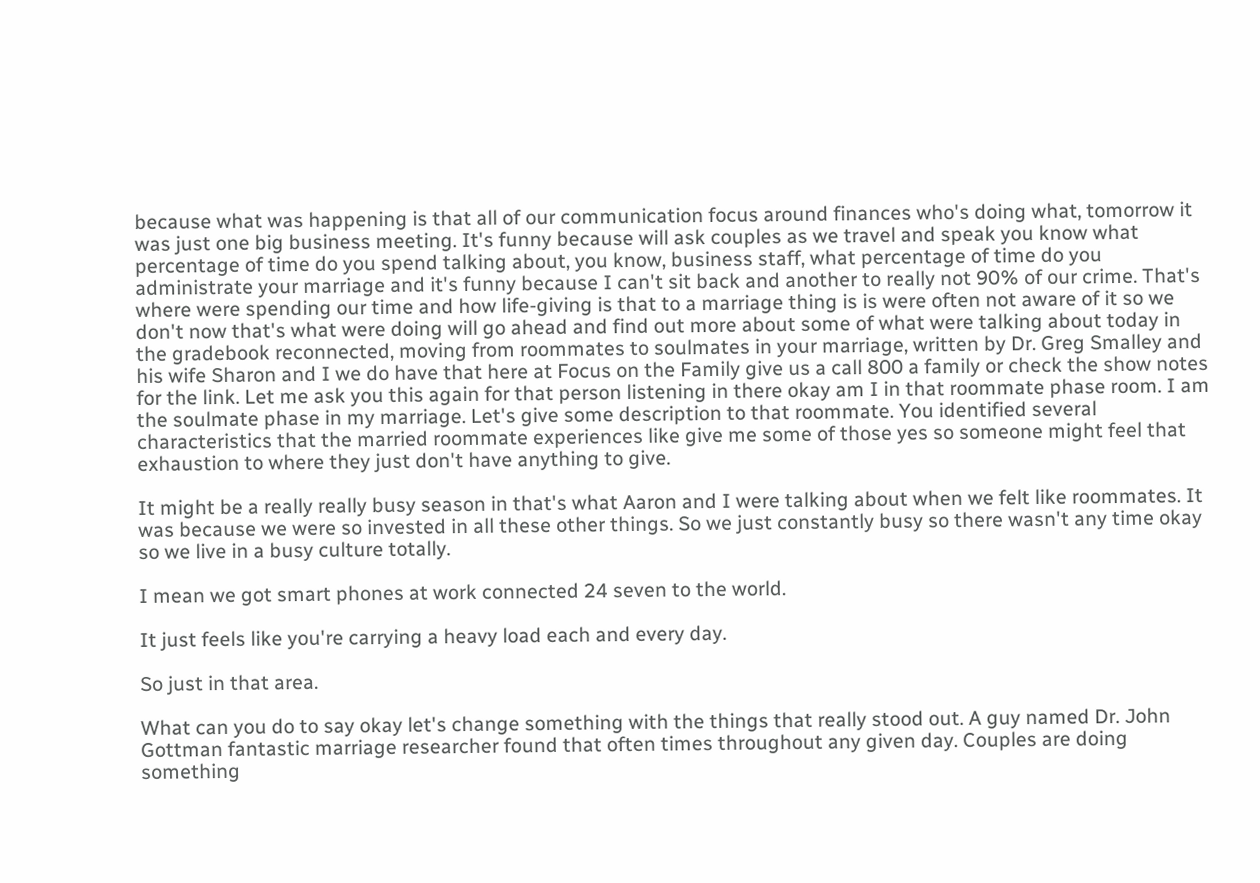because what was happening is that all of our communication focus around finances who's doing what, tomorrow it was just one big business meeting. It's funny because will ask couples as we travel and speak you know what percentage of time do you spend talking about, you know, business staff, what percentage of time do you administrate your marriage and it's funny because I can't sit back and another to really not 90% of our crime. That's where were spending our time and how life-giving is that to a marriage thing is is were often not aware of it so we don't now that's what were doing will go ahead and find out more about some of what were talking about today in the gradebook reconnected, moving from roommates to soulmates in your marriage, written by Dr. Greg Smalley and his wife Sharon and I we do have that here at Focus on the Family give us a call 800 a family or check the show notes for the link. Let me ask you this again for that person listening in there okay am I in that roommate phase room. I am the soulmate phase in my marriage. Let's give some description to that roommate. You identified several characteristics that the married roommate experiences like give me some of those yes so someone might feel that exhaustion to where they just don't have anything to give.

It might be a really really busy season in that's what Aaron and I were talking about when we felt like roommates. It was because we were so invested in all these other things. So we just constantly busy so there wasn't any time okay so we live in a busy culture totally.

I mean we got smart phones at work connected 24 seven to the world.

It just feels like you're carrying a heavy load each and every day.

So just in that area.

What can you do to say okay let's change something with the things that really stood out. A guy named Dr. John Gottman fantastic marriage researcher found that often times throughout any given day. Couples are doing something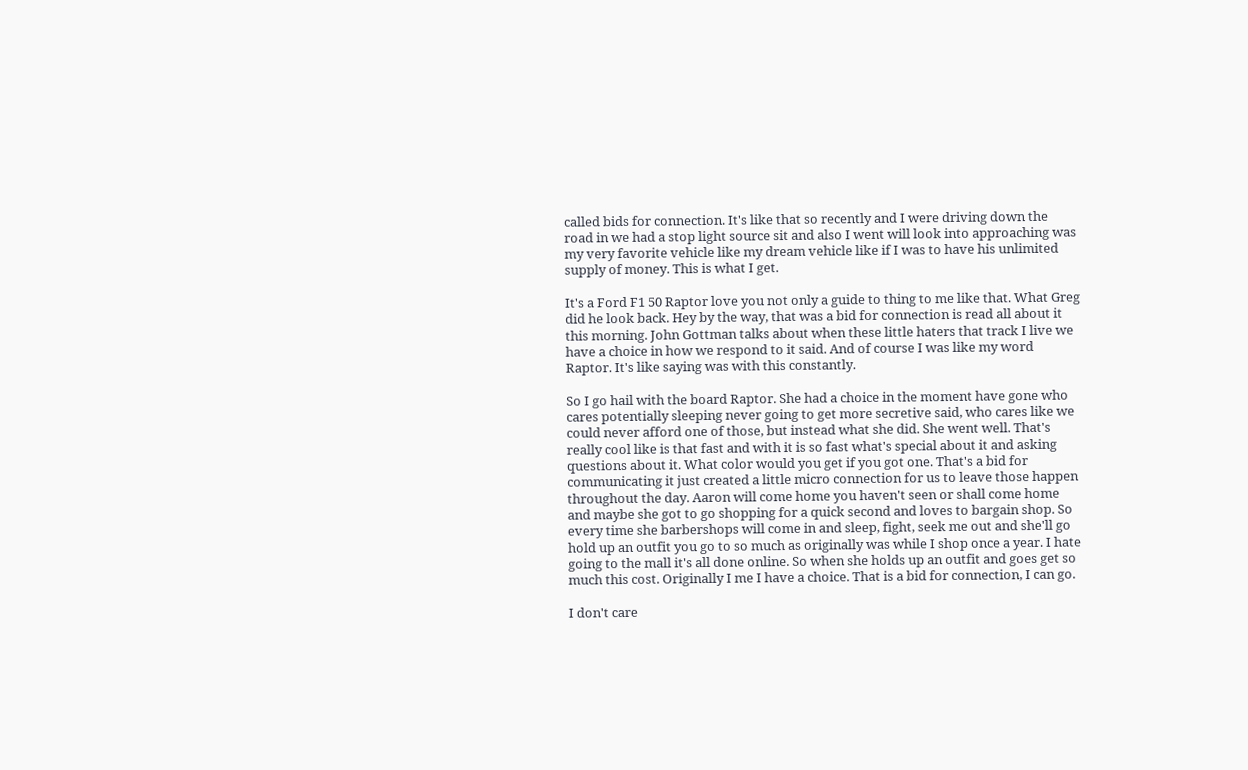called bids for connection. It's like that so recently and I were driving down the road in we had a stop light source sit and also I went will look into approaching was my very favorite vehicle like my dream vehicle like if I was to have his unlimited supply of money. This is what I get.

It's a Ford F1 50 Raptor love you not only a guide to thing to me like that. What Greg did he look back. Hey by the way, that was a bid for connection is read all about it this morning. John Gottman talks about when these little haters that track I live we have a choice in how we respond to it said. And of course I was like my word Raptor. It's like saying was with this constantly.

So I go hail with the board Raptor. She had a choice in the moment have gone who cares potentially sleeping never going to get more secretive said, who cares like we could never afford one of those, but instead what she did. She went well. That's really cool like is that fast and with it is so fast what's special about it and asking questions about it. What color would you get if you got one. That's a bid for communicating it just created a little micro connection for us to leave those happen throughout the day. Aaron will come home you haven't seen or shall come home and maybe she got to go shopping for a quick second and loves to bargain shop. So every time she barbershops will come in and sleep, fight, seek me out and she'll go hold up an outfit you go to so much as originally was while I shop once a year. I hate going to the mall it's all done online. So when she holds up an outfit and goes get so much this cost. Originally I me I have a choice. That is a bid for connection, I can go.

I don't care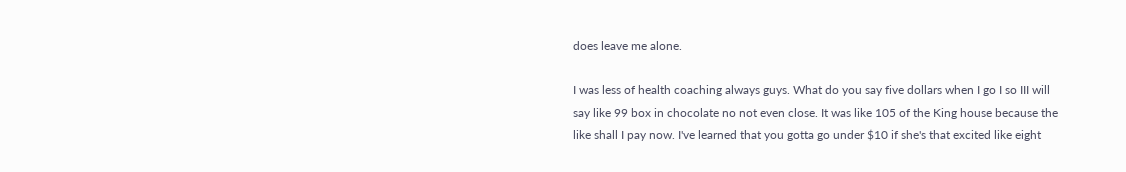does leave me alone.

I was less of health coaching always guys. What do you say five dollars when I go I so III will say like 99 box in chocolate no not even close. It was like 105 of the King house because the like shall I pay now. I've learned that you gotta go under $10 if she's that excited like eight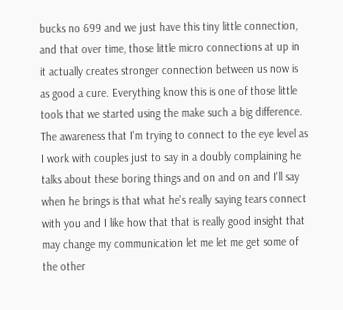bucks no 699 and we just have this tiny little connection, and that over time, those little micro connections at up in it actually creates stronger connection between us now is as good a cure. Everything know this is one of those little tools that we started using the make such a big difference. The awareness that I'm trying to connect to the eye level as I work with couples just to say in a doubly complaining he talks about these boring things and on and on and I'll say when he brings is that what he's really saying tears connect with you and I like how that that is really good insight that may change my communication let me let me get some of the other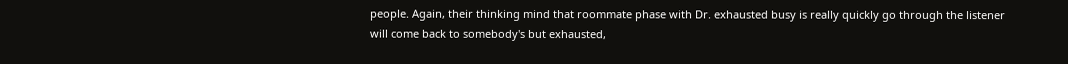people. Again, their thinking mind that roommate phase with Dr. exhausted busy is really quickly go through the listener will come back to somebody's but exhausted,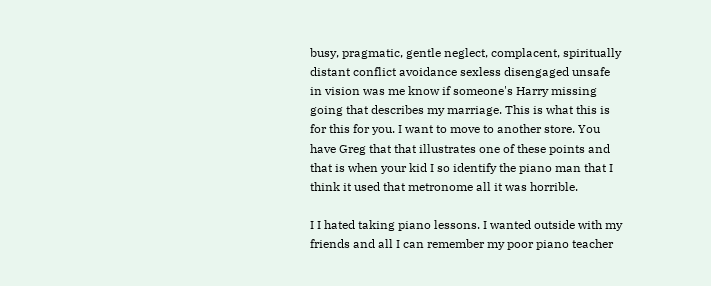busy, pragmatic, gentle neglect, complacent, spiritually distant conflict avoidance sexless disengaged unsafe in vision was me know if someone's Harry missing going that describes my marriage. This is what this is for this for you. I want to move to another store. You have Greg that that illustrates one of these points and that is when your kid I so identify the piano man that I think it used that metronome all it was horrible.

I I hated taking piano lessons. I wanted outside with my friends and all I can remember my poor piano teacher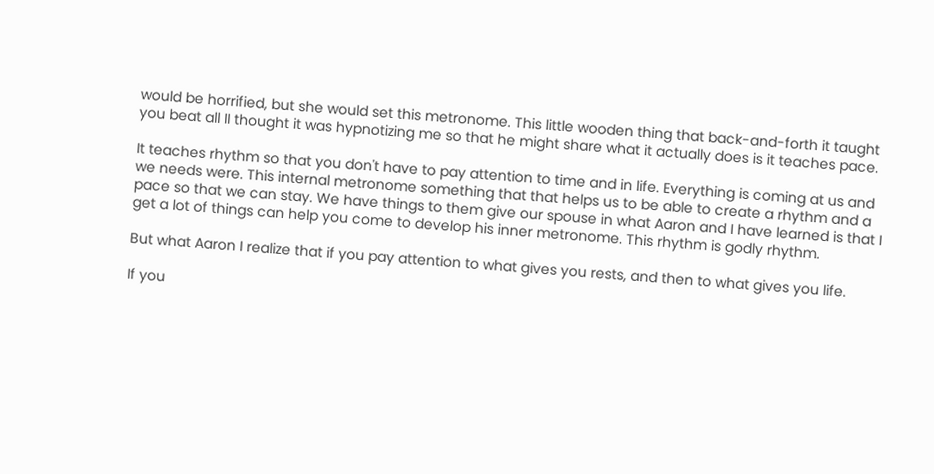would be horrified, but she would set this metronome. This little wooden thing that back-and-forth it taught you beat all II thought it was hypnotizing me so that he might share what it actually does is it teaches pace.

It teaches rhythm so that you don't have to pay attention to time and in life. Everything is coming at us and we needs were. This internal metronome something that that helps us to be able to create a rhythm and a pace so that we can stay. We have things to them give our spouse in what Aaron and I have learned is that I get a lot of things can help you come to develop his inner metronome. This rhythm is godly rhythm.

But what Aaron I realize that if you pay attention to what gives you rests, and then to what gives you life.

If you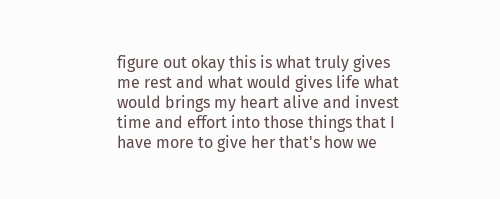figure out okay this is what truly gives me rest and what would gives life what would brings my heart alive and invest time and effort into those things that I have more to give her that's how we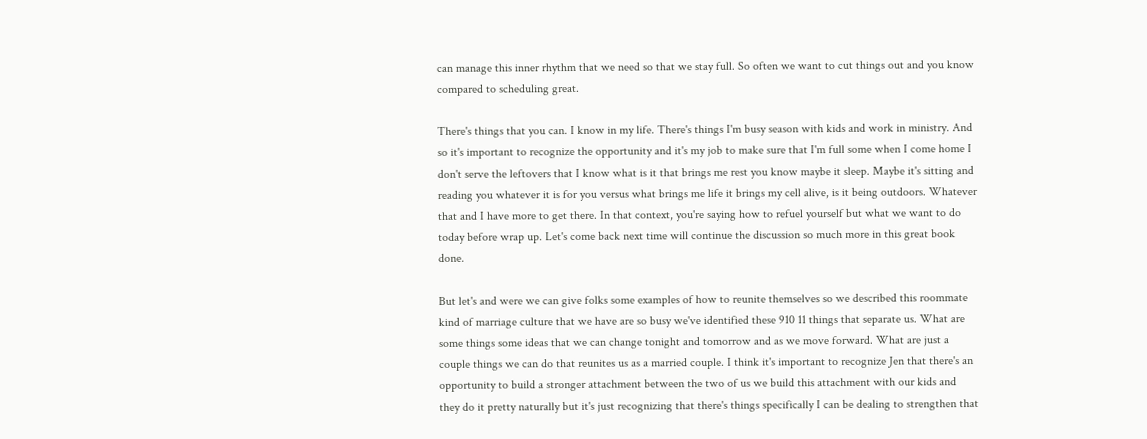can manage this inner rhythm that we need so that we stay full. So often we want to cut things out and you know compared to scheduling great.

There's things that you can. I know in my life. There's things I'm busy season with kids and work in ministry. And so it's important to recognize the opportunity and it's my job to make sure that I'm full some when I come home I don't serve the leftovers that I know what is it that brings me rest you know maybe it sleep. Maybe it's sitting and reading you whatever it is for you versus what brings me life it brings my cell alive, is it being outdoors. Whatever that and I have more to get there. In that context, you're saying how to refuel yourself but what we want to do today before wrap up. Let's come back next time will continue the discussion so much more in this great book done.

But let's and were we can give folks some examples of how to reunite themselves so we described this roommate kind of marriage culture that we have are so busy we've identified these 910 11 things that separate us. What are some things some ideas that we can change tonight and tomorrow and as we move forward. What are just a couple things we can do that reunites us as a married couple. I think it's important to recognize Jen that there's an opportunity to build a stronger attachment between the two of us we build this attachment with our kids and they do it pretty naturally but it's just recognizing that there's things specifically I can be dealing to strengthen that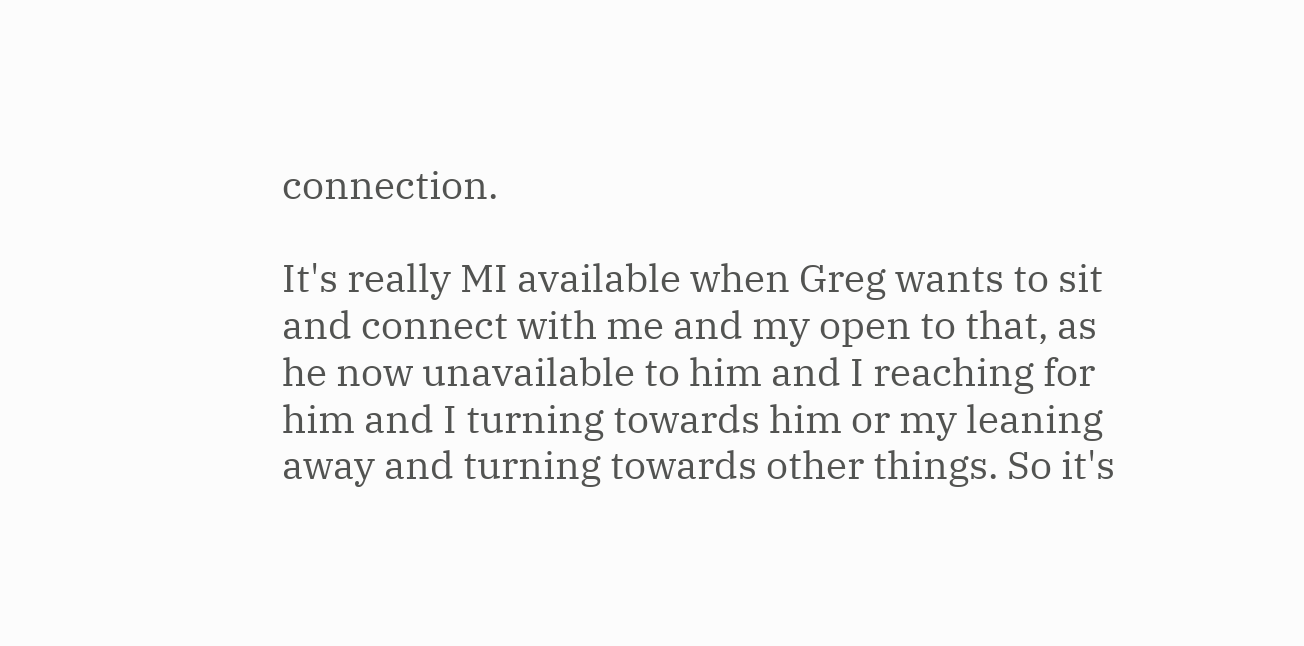connection.

It's really MI available when Greg wants to sit and connect with me and my open to that, as he now unavailable to him and I reaching for him and I turning towards him or my leaning away and turning towards other things. So it's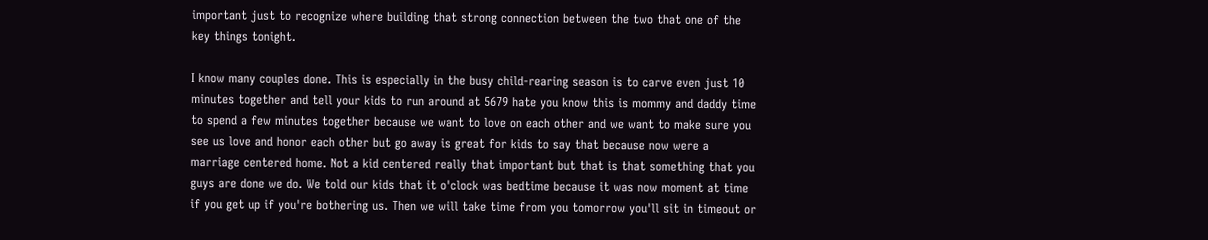important just to recognize where building that strong connection between the two that one of the key things tonight.

I know many couples done. This is especially in the busy child-rearing season is to carve even just 10 minutes together and tell your kids to run around at 5679 hate you know this is mommy and daddy time to spend a few minutes together because we want to love on each other and we want to make sure you see us love and honor each other but go away is great for kids to say that because now were a marriage centered home. Not a kid centered really that important but that is that something that you guys are done we do. We told our kids that it o'clock was bedtime because it was now moment at time if you get up if you're bothering us. Then we will take time from you tomorrow you'll sit in timeout or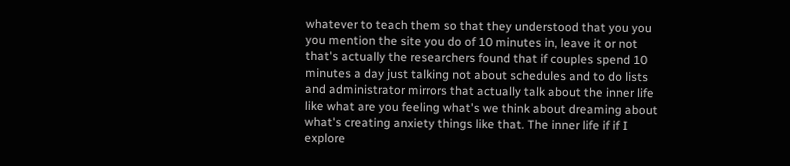whatever to teach them so that they understood that you you you mention the site you do of 10 minutes in, leave it or not that's actually the researchers found that if couples spend 10 minutes a day just talking not about schedules and to do lists and administrator mirrors that actually talk about the inner life like what are you feeling what's we think about dreaming about what's creating anxiety things like that. The inner life if if I explore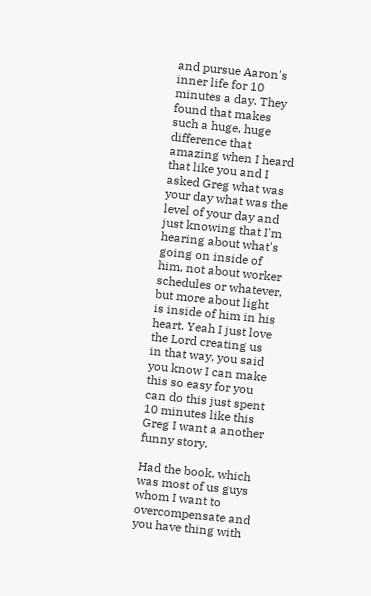and pursue Aaron's inner life for 10 minutes a day. They found that makes such a huge, huge difference that amazing when I heard that like you and I asked Greg what was your day what was the level of your day and just knowing that I'm hearing about what's going on inside of him, not about worker schedules or whatever, but more about light is inside of him in his heart. Yeah I just love the Lord creating us in that way, you said you know I can make this so easy for you can do this just spent 10 minutes like this Greg I want a another funny story.

Had the book, which was most of us guys whom I want to overcompensate and you have thing with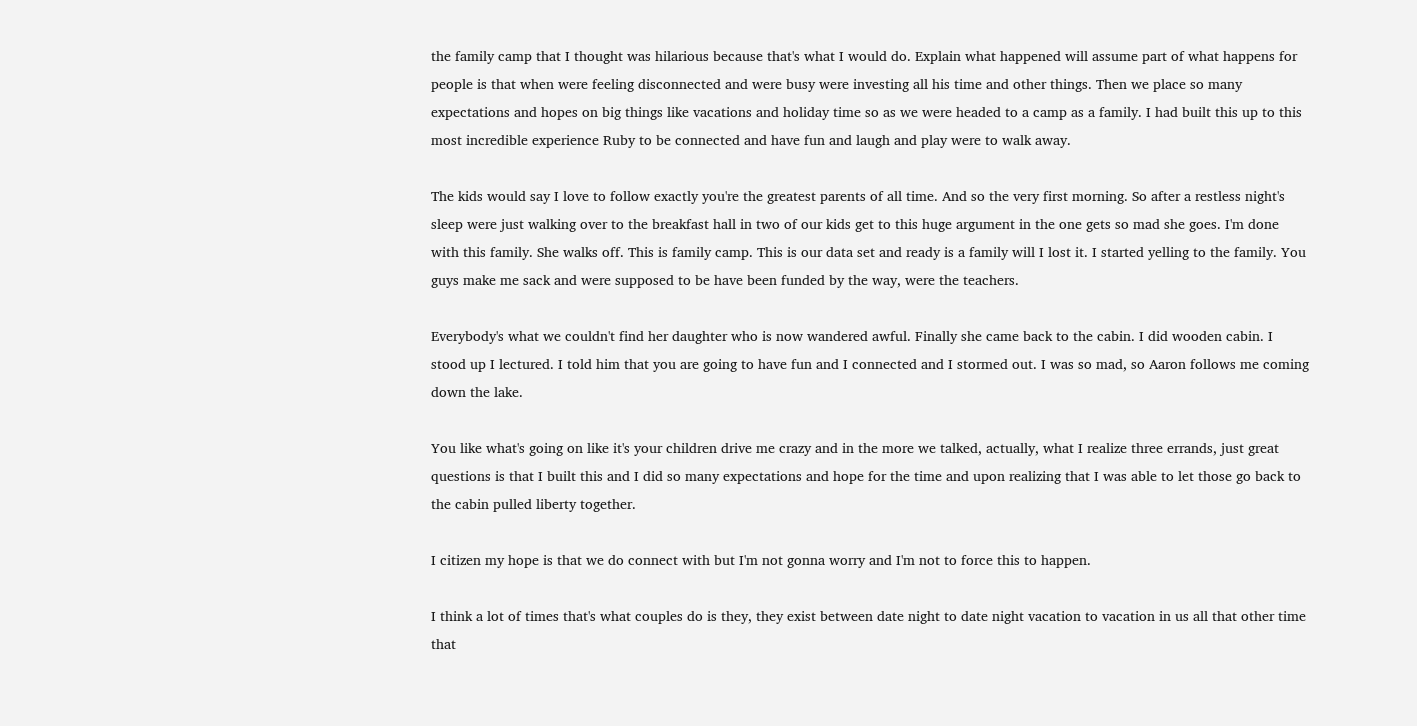the family camp that I thought was hilarious because that's what I would do. Explain what happened will assume part of what happens for people is that when were feeling disconnected and were busy were investing all his time and other things. Then we place so many expectations and hopes on big things like vacations and holiday time so as we were headed to a camp as a family. I had built this up to this most incredible experience Ruby to be connected and have fun and laugh and play were to walk away.

The kids would say I love to follow exactly you're the greatest parents of all time. And so the very first morning. So after a restless night's sleep were just walking over to the breakfast hall in two of our kids get to this huge argument in the one gets so mad she goes. I'm done with this family. She walks off. This is family camp. This is our data set and ready is a family will I lost it. I started yelling to the family. You guys make me sack and were supposed to be have been funded by the way, were the teachers.

Everybody's what we couldn't find her daughter who is now wandered awful. Finally she came back to the cabin. I did wooden cabin. I stood up I lectured. I told him that you are going to have fun and I connected and I stormed out. I was so mad, so Aaron follows me coming down the lake.

You like what's going on like it's your children drive me crazy and in the more we talked, actually, what I realize three errands, just great questions is that I built this and I did so many expectations and hope for the time and upon realizing that I was able to let those go back to the cabin pulled liberty together.

I citizen my hope is that we do connect with but I'm not gonna worry and I'm not to force this to happen.

I think a lot of times that's what couples do is they, they exist between date night to date night vacation to vacation in us all that other time that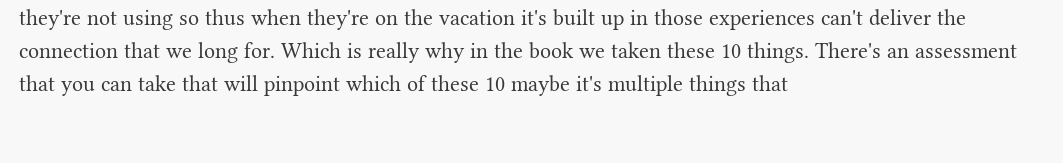they're not using so thus when they're on the vacation it's built up in those experiences can't deliver the connection that we long for. Which is really why in the book we taken these 10 things. There's an assessment that you can take that will pinpoint which of these 10 maybe it's multiple things that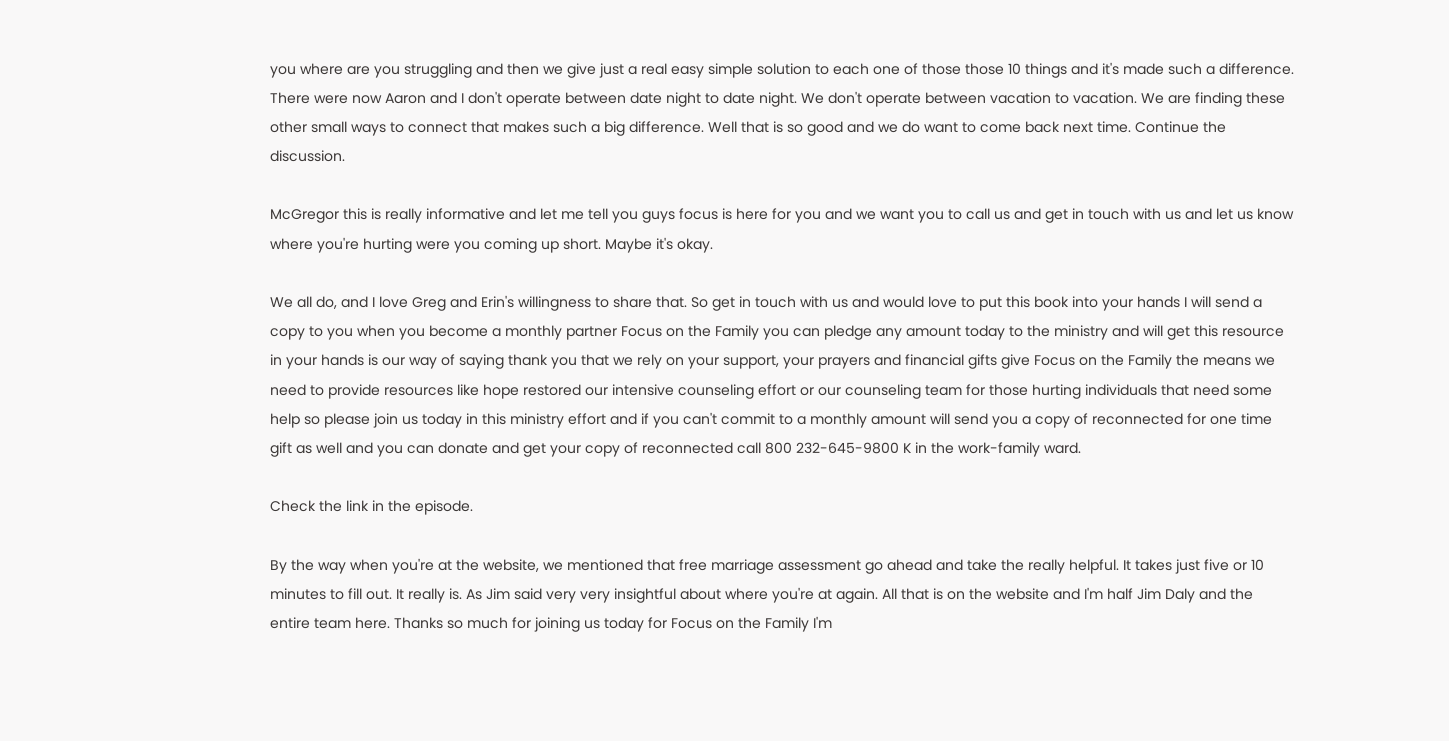you where are you struggling and then we give just a real easy simple solution to each one of those those 10 things and it's made such a difference. There were now Aaron and I don't operate between date night to date night. We don't operate between vacation to vacation. We are finding these other small ways to connect that makes such a big difference. Well that is so good and we do want to come back next time. Continue the discussion.

McGregor this is really informative and let me tell you guys focus is here for you and we want you to call us and get in touch with us and let us know where you're hurting were you coming up short. Maybe it's okay.

We all do, and I love Greg and Erin's willingness to share that. So get in touch with us and would love to put this book into your hands I will send a copy to you when you become a monthly partner Focus on the Family you can pledge any amount today to the ministry and will get this resource in your hands is our way of saying thank you that we rely on your support, your prayers and financial gifts give Focus on the Family the means we need to provide resources like hope restored our intensive counseling effort or our counseling team for those hurting individuals that need some help so please join us today in this ministry effort and if you can't commit to a monthly amount will send you a copy of reconnected for one time gift as well and you can donate and get your copy of reconnected call 800 232-645-9800 K in the work-family ward.

Check the link in the episode.

By the way when you're at the website, we mentioned that free marriage assessment go ahead and take the really helpful. It takes just five or 10 minutes to fill out. It really is. As Jim said very very insightful about where you're at again. All that is on the website and I'm half Jim Daly and the entire team here. Thanks so much for joining us today for Focus on the Family I'm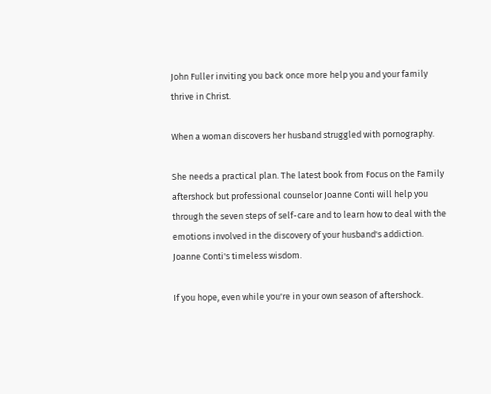John Fuller inviting you back once more help you and your family thrive in Christ.

When a woman discovers her husband struggled with pornography.

She needs a practical plan. The latest book from Focus on the Family aftershock but professional counselor Joanne Conti will help you through the seven steps of self-care and to learn how to deal with the emotions involved in the discovery of your husband's addiction. Joanne Conti's timeless wisdom.

If you hope, even while you're in your own season of aftershock.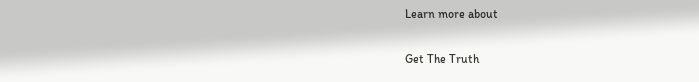Learn more about

Get The Truth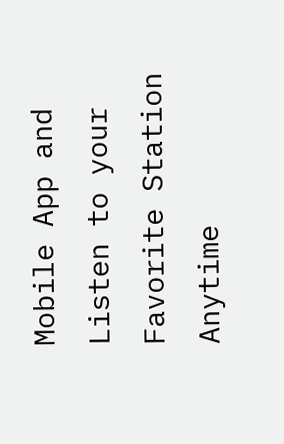Mobile App and Listen to your Favorite Station Anytime